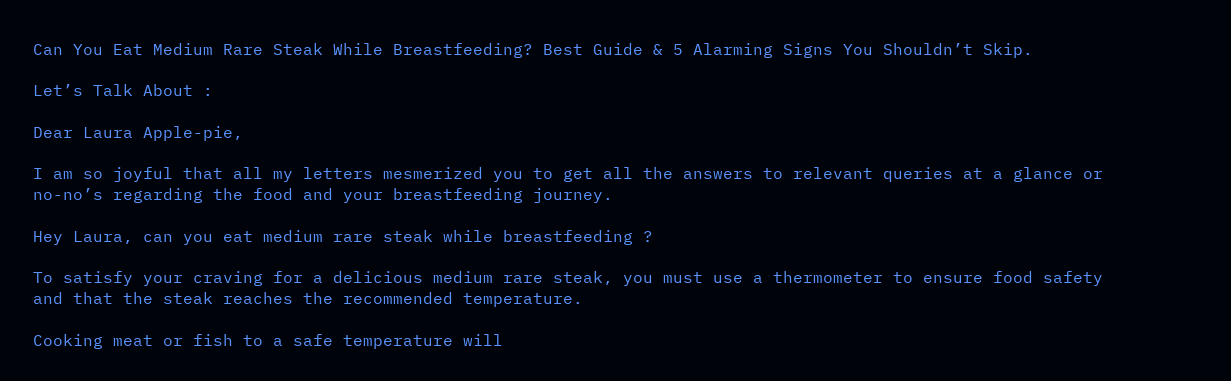Can You Eat Medium Rare Steak While Breastfeeding? Best Guide & 5 Alarming Signs You Shouldn’t Skip.

Let’s Talk About :

Dear Laura Apple-pie,

I am so joyful that all my letters mesmerized you to get all the answers to relevant queries at a glance or no-no’s regarding the food and your breastfeeding journey.

Hey Laura, can you eat medium rare steak while breastfeeding ?

To satisfy your craving for a delicious medium rare steak, you must use a thermometer to ensure food safety and that the steak reaches the recommended temperature.

Cooking meat or fish to a safe temperature will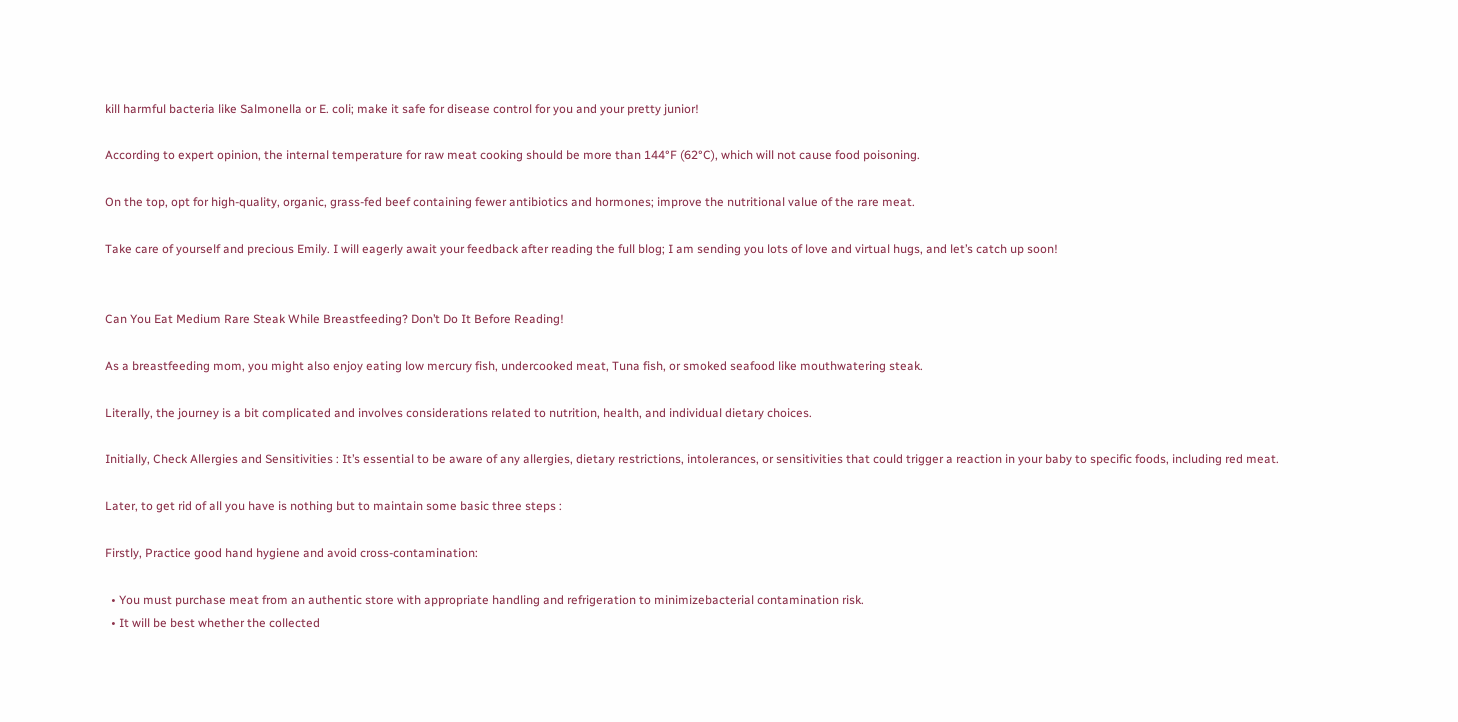kill harmful bacteria like Salmonella or E. coli; make it safe for disease control for you and your pretty junior!

According to expert opinion, the internal temperature for raw meat cooking should be more than 144°F (62°C), which will not cause food poisoning.

On the top, opt for high-quality, organic, grass-fed beef containing fewer antibiotics and hormones; improve the nutritional value of the rare meat.

Take care of yourself and precious Emily. I will eagerly await your feedback after reading the full blog; I am sending you lots of love and virtual hugs, and let’s catch up soon!


Can You Eat Medium Rare Steak While Breastfeeding? Don’t Do It Before Reading!

As a breastfeeding mom, you might also enjoy eating low mercury fish, undercooked meat, Tuna fish, or smoked seafood like mouthwatering steak.

Literally, the journey is a bit complicated and involves considerations related to nutrition, health, and individual dietary choices.

Initially, Check Allergies and Sensitivities : It’s essential to be aware of any allergies, dietary restrictions, intolerances, or sensitivities that could trigger a reaction in your baby to specific foods, including red meat.

Later, to get rid of all you have is nothing but to maintain some basic three steps :

Firstly, Practice good hand hygiene and avoid cross-contamination:

  • You must purchase meat from an authentic store with appropriate handling and refrigeration to minimizebacterial contamination risk.
  • It will be best whether the collected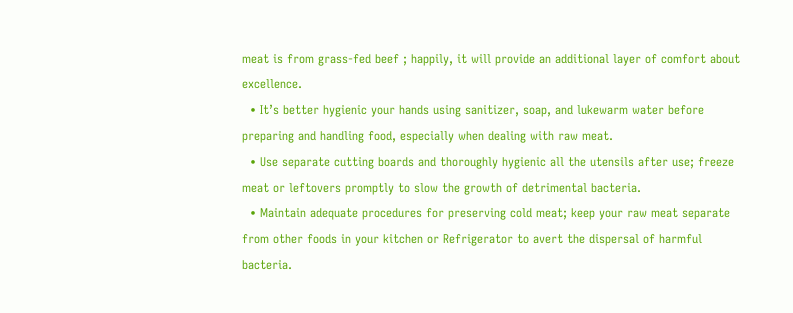meat is from grass-fed beef ; happily, it will provide an additional layer of comfort about excellence.
  • It’s better hygienic your hands using sanitizer, soap, and lukewarm water before preparing and handling food, especially when dealing with raw meat.
  • Use separate cutting boards and thoroughly hygienic all the utensils after use; freeze meat or leftovers promptly to slow the growth of detrimental bacteria.
  • Maintain adequate procedures for preserving cold meat; keep your raw meat separate from other foods in your kitchen or Refrigerator to avert the dispersal of harmful bacteria.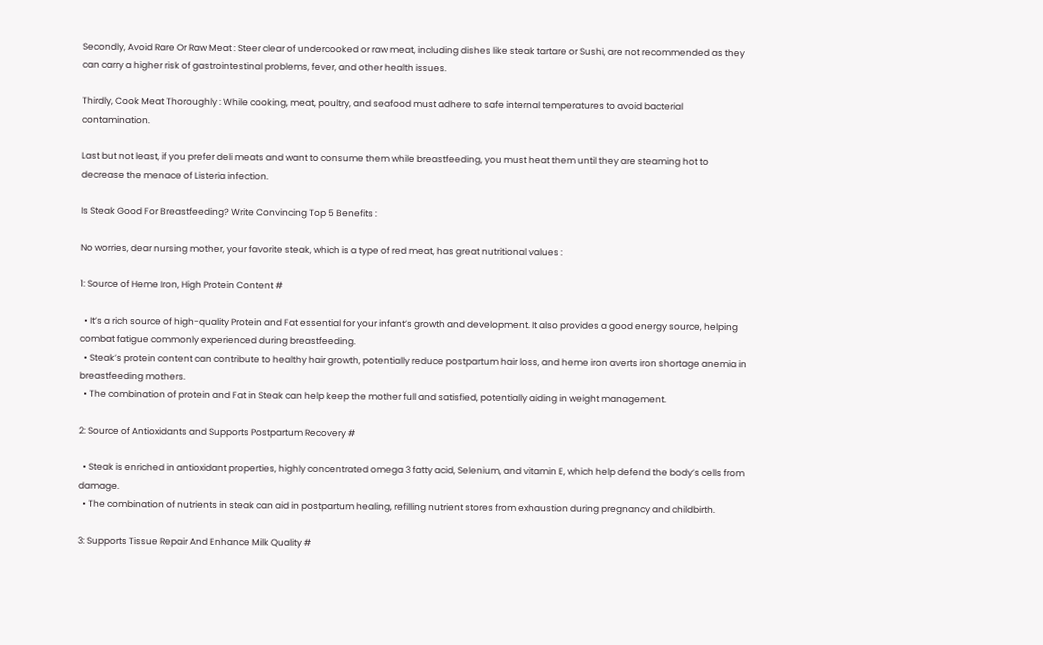Secondly, Avoid Rare Or Raw Meat : Steer clear of undercooked or raw meat, including dishes like steak tartare or Sushi, are not recommended as they can carry a higher risk of gastrointestinal problems, fever, and other health issues.

Thirdly, Cook Meat Thoroughly : While cooking, meat, poultry, and seafood must adhere to safe internal temperatures to avoid bacterial contamination.

Last but not least, if you prefer deli meats and want to consume them while breastfeeding, you must heat them until they are steaming hot to decrease the menace of Listeria infection.

Is Steak Good For Breastfeeding? Write Convincing Top 5 Benefits :

No worries, dear nursing mother, your favorite steak, which is a type of red meat, has great nutritional values :

1: Source of Heme Iron, High Protein Content #

  • It’s a rich source of high-quality Protein and Fat essential for your infant’s growth and development. It also provides a good energy source, helping combat fatigue commonly experienced during breastfeeding.
  • Steak’s protein content can contribute to healthy hair growth, potentially reduce postpartum hair loss, and heme iron averts iron shortage anemia in breastfeeding mothers.
  • The combination of protein and Fat in Steak can help keep the mother full and satisfied, potentially aiding in weight management.

2: Source of Antioxidants and Supports Postpartum Recovery #

  • Steak is enriched in antioxidant properties, highly concentrated omega 3 fatty acid, Selenium, and vitamin E, which help defend the body’s cells from damage.
  • The combination of nutrients in steak can aid in postpartum healing, refilling nutrient stores from exhaustion during pregnancy and childbirth.

3: Supports Tissue Repair And Enhance Milk Quality #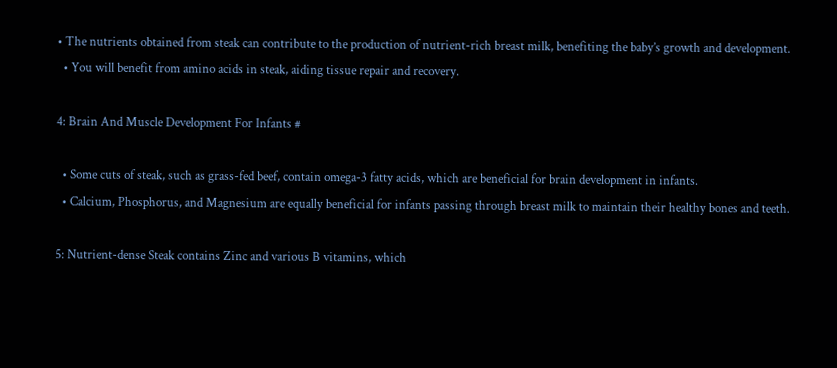• The nutrients obtained from steak can contribute to the production of nutrient-rich breast milk, benefiting the baby’s growth and development.
  • You will benefit from amino acids in steak, aiding tissue repair and recovery.

4: Brain And Muscle Development For Infants #

  • Some cuts of steak, such as grass-fed beef, contain omega-3 fatty acids, which are beneficial for brain development in infants.
  • Calcium, Phosphorus, and Magnesium are equally beneficial for infants passing through breast milk to maintain their healthy bones and teeth.

5: Nutrient-dense Steak contains Zinc and various B vitamins, which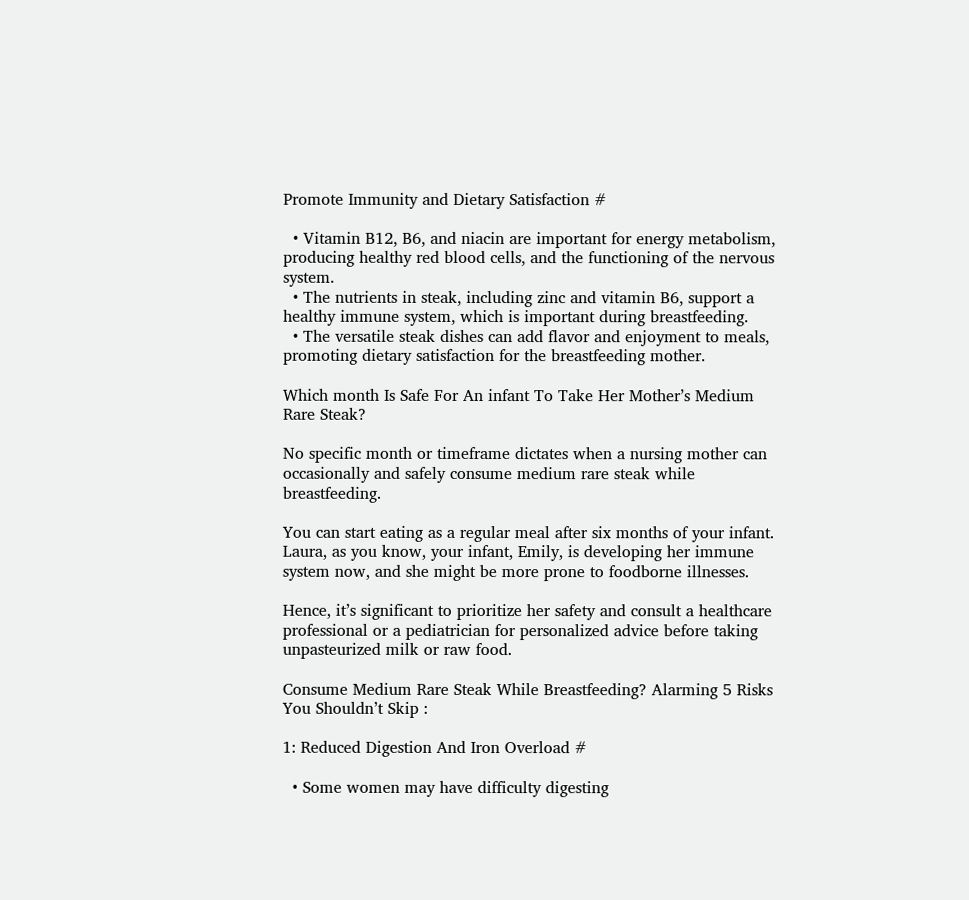Promote Immunity and Dietary Satisfaction #

  • Vitamin B12, B6, and niacin are important for energy metabolism, producing healthy red blood cells, and the functioning of the nervous system.
  • The nutrients in steak, including zinc and vitamin B6, support a healthy immune system, which is important during breastfeeding.
  • The versatile steak dishes can add flavor and enjoyment to meals, promoting dietary satisfaction for the breastfeeding mother.

Which month Is Safe For An infant To Take Her Mother’s Medium Rare Steak?

No specific month or timeframe dictates when a nursing mother can occasionally and safely consume medium rare steak while breastfeeding.

You can start eating as a regular meal after six months of your infant. Laura, as you know, your infant, Emily, is developing her immune system now, and she might be more prone to foodborne illnesses.

Hence, it’s significant to prioritize her safety and consult a healthcare professional or a pediatrician for personalized advice before taking unpasteurized milk or raw food.

Consume Medium Rare Steak While Breastfeeding? Alarming 5 Risks You Shouldn’t Skip :

1: Reduced Digestion And Iron Overload #

  • Some women may have difficulty digesting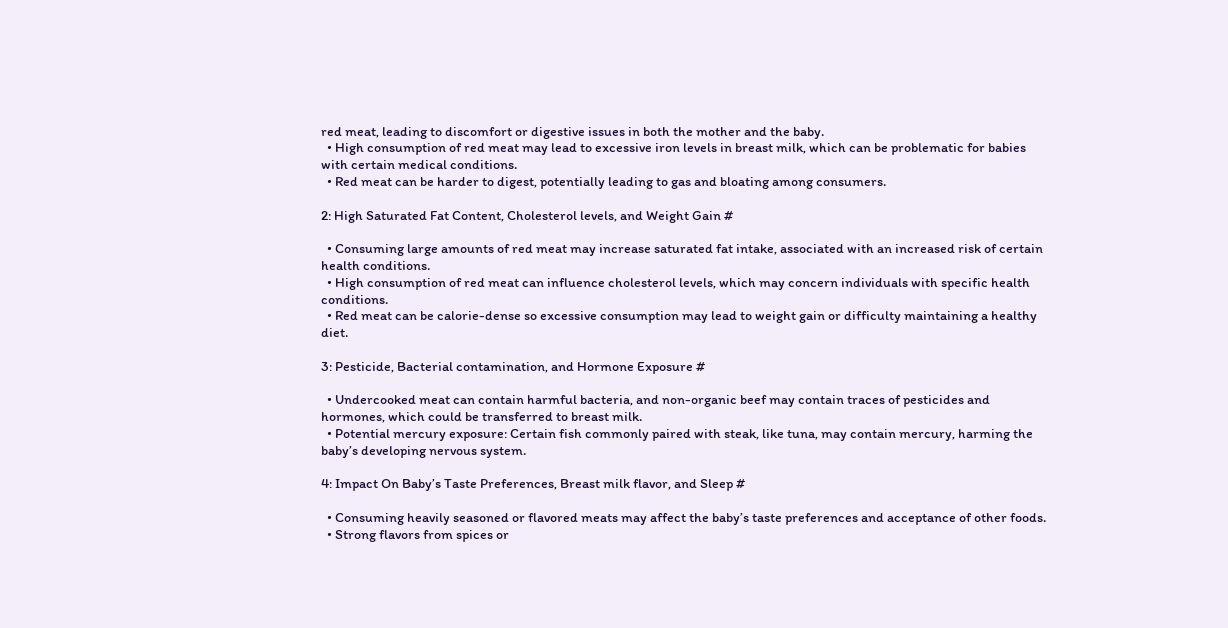red meat, leading to discomfort or digestive issues in both the mother and the baby.
  • High consumption of red meat may lead to excessive iron levels in breast milk, which can be problematic for babies with certain medical conditions.
  • Red meat can be harder to digest, potentially leading to gas and bloating among consumers.

2: High Saturated Fat Content, Cholesterol levels, and Weight Gain #

  • Consuming large amounts of red meat may increase saturated fat intake, associated with an increased risk of certain health conditions.
  • High consumption of red meat can influence cholesterol levels, which may concern individuals with specific health conditions.
  • Red meat can be calorie-dense so excessive consumption may lead to weight gain or difficulty maintaining a healthy diet.

3: Pesticide, Bacterial contamination, and Hormone Exposure #

  • Undercooked meat can contain harmful bacteria, and non-organic beef may contain traces of pesticides and hormones, which could be transferred to breast milk.
  • Potential mercury exposure: Certain fish commonly paired with steak, like tuna, may contain mercury, harming the baby’s developing nervous system.

4: Impact On Baby’s Taste Preferences, Breast milk flavor, and Sleep #

  • Consuming heavily seasoned or flavored meats may affect the baby’s taste preferences and acceptance of other foods.
  • Strong flavors from spices or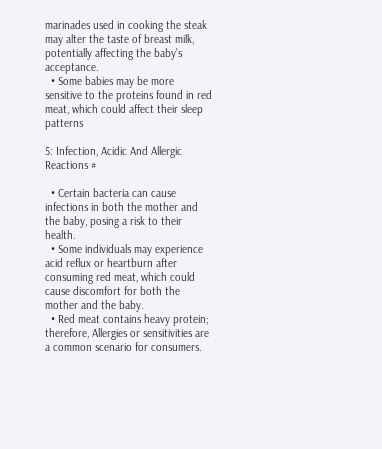marinades used in cooking the steak may alter the taste of breast milk, potentially affecting the baby’s acceptance.
  • Some babies may be more sensitive to the proteins found in red meat, which could affect their sleep patterns

5: Infection, Acidic And Allergic Reactions #

  • Certain bacteria can cause infections in both the mother and the baby, posing a risk to their health.
  • Some individuals may experience acid reflux or heartburn after consuming red meat, which could cause discomfort for both the mother and the baby.
  • Red meat contains heavy protein; therefore, Allergies or sensitivities are a common scenario for consumers.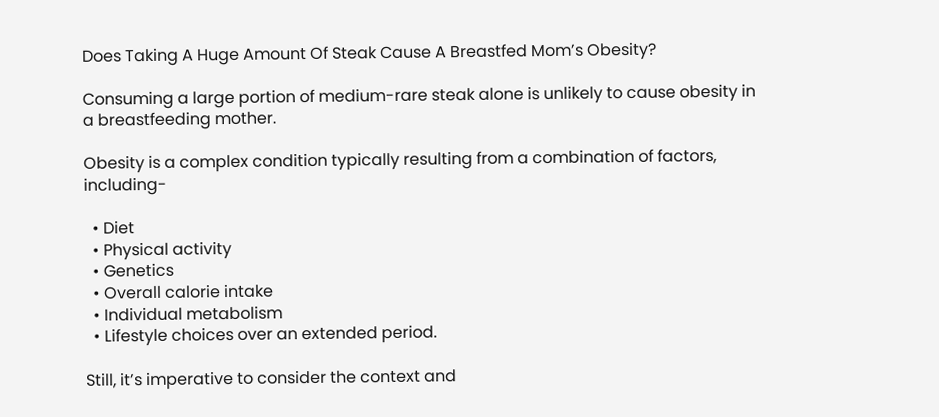Does Taking A Huge Amount Of Steak Cause A Breastfed Mom’s Obesity?

Consuming a large portion of medium-rare steak alone is unlikely to cause obesity in a breastfeeding mother.

Obesity is a complex condition typically resulting from a combination of factors, including-

  • Diet
  • Physical activity
  • Genetics
  • Overall calorie intake
  • Individual metabolism
  • Lifestyle choices over an extended period.

Still, it’s imperative to consider the context and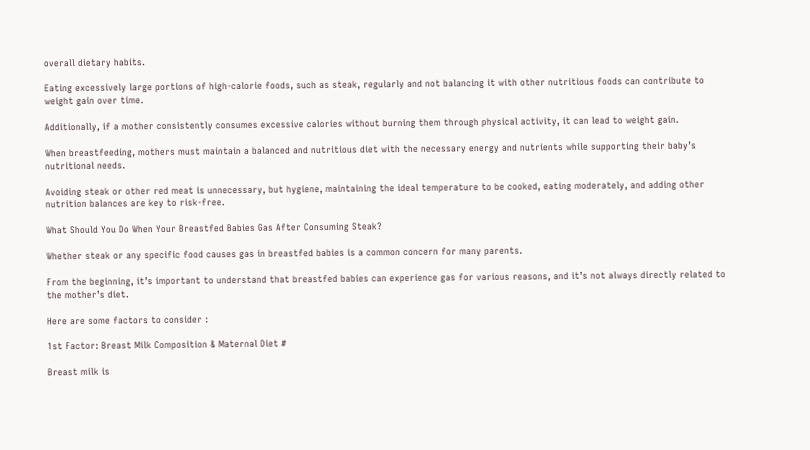overall dietary habits.

Eating excessively large portions of high-calorie foods, such as steak, regularly and not balancing it with other nutritious foods can contribute to weight gain over time.

Additionally, if a mother consistently consumes excessive calories without burning them through physical activity, it can lead to weight gain.

When breastfeeding, mothers must maintain a balanced and nutritious diet with the necessary energy and nutrients while supporting their baby’s nutritional needs.

Avoiding steak or other red meat is unnecessary, but hygiene, maintaining the ideal temperature to be cooked, eating moderately, and adding other nutrition balances are key to risk-free.

What Should You Do When Your Breastfed Babies Gas After Consuming Steak?

Whether steak or any specific food causes gas in breastfed babies is a common concern for many parents.

From the beginning, it’s important to understand that breastfed babies can experience gas for various reasons, and it’s not always directly related to the mother’s diet.

Here are some factors to consider :

1st Factor: Breast Milk Composition & Maternal Diet #

Breast milk is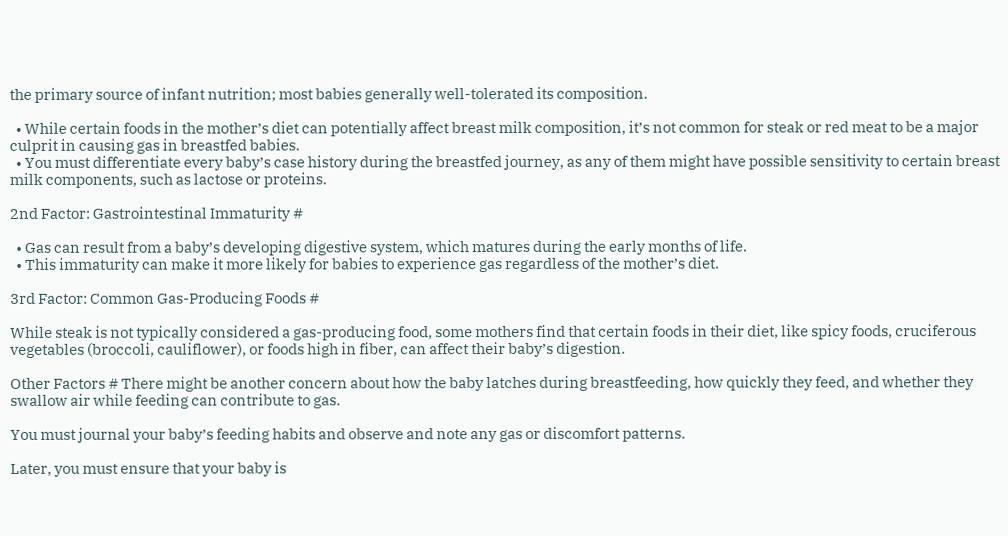the primary source of infant nutrition; most babies generally well-tolerated its composition.

  • While certain foods in the mother’s diet can potentially affect breast milk composition, it’s not common for steak or red meat to be a major culprit in causing gas in breastfed babies.
  • You must differentiate every baby’s case history during the breastfed journey, as any of them might have possible sensitivity to certain breast milk components, such as lactose or proteins.

2nd Factor: Gastrointestinal Immaturity #

  • Gas can result from a baby’s developing digestive system, which matures during the early months of life.
  • This immaturity can make it more likely for babies to experience gas regardless of the mother’s diet.

3rd Factor: Common Gas-Producing Foods #

While steak is not typically considered a gas-producing food, some mothers find that certain foods in their diet, like spicy foods, cruciferous vegetables (broccoli, cauliflower), or foods high in fiber, can affect their baby’s digestion.

Other Factors # There might be another concern about how the baby latches during breastfeeding, how quickly they feed, and whether they swallow air while feeding can contribute to gas.

You must journal your baby’s feeding habits and observe and note any gas or discomfort patterns.

Later, you must ensure that your baby is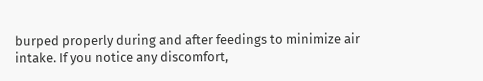burped properly during and after feedings to minimize air intake. If you notice any discomfort,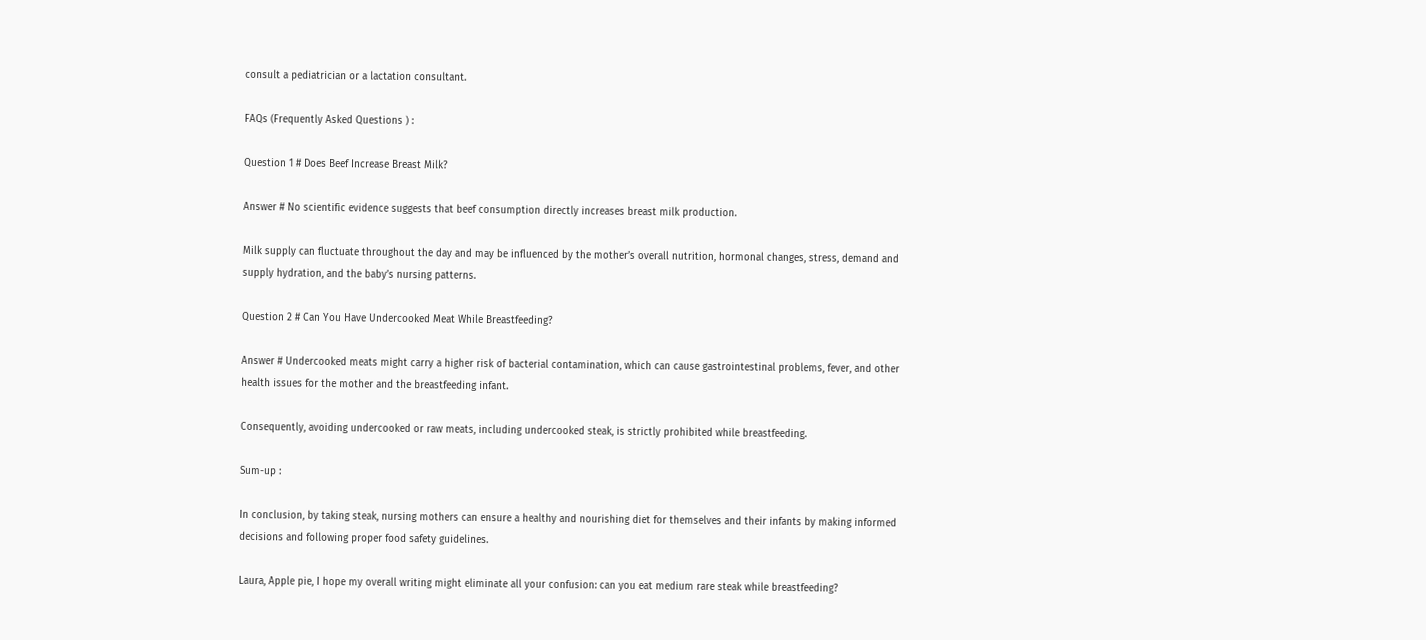consult a pediatrician or a lactation consultant.

FAQs (Frequently Asked Questions ) :

Question 1 # Does Beef Increase Breast Milk?

Answer # No scientific evidence suggests that beef consumption directly increases breast milk production.

Milk supply can fluctuate throughout the day and may be influenced by the mother’s overall nutrition, hormonal changes, stress, demand and supply hydration, and the baby’s nursing patterns.

Question 2 # Can You Have Undercooked Meat While Breastfeeding?

Answer # Undercooked meats might carry a higher risk of bacterial contamination, which can cause gastrointestinal problems, fever, and other health issues for the mother and the breastfeeding infant.

Consequently, avoiding undercooked or raw meats, including undercooked steak, is strictly prohibited while breastfeeding.

Sum-up :

In conclusion, by taking steak, nursing mothers can ensure a healthy and nourishing diet for themselves and their infants by making informed decisions and following proper food safety guidelines.

Laura, Apple pie, I hope my overall writing might eliminate all your confusion: can you eat medium rare steak while breastfeeding?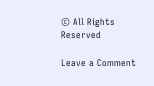© All Rights Reserved

Leave a Comment